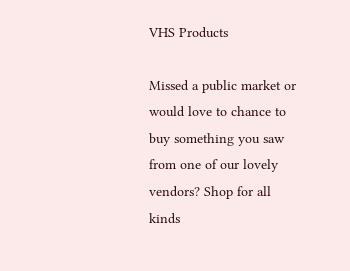VHS Products

Missed a public market or would love to chance to buy something you saw from one of our lovely vendors? Shop for all kinds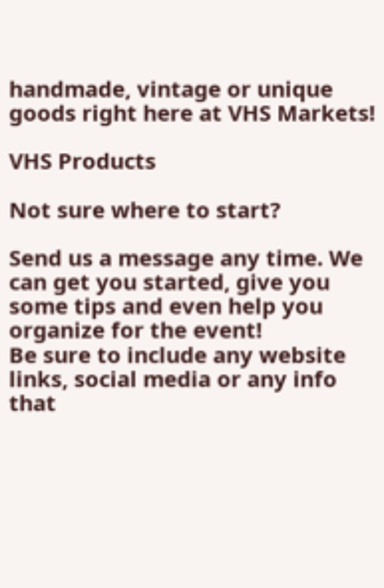handmade, vintage or unique goods right here at VHS Markets!

VHS Products

Not sure where to start?

Send us a message any time. We can get you started, give you some tips and even help you organize for the event!
Be sure to include any website links, social media or any info that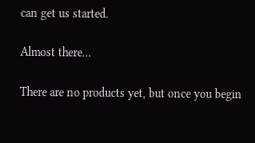can get us started.

Almost there...

There are no products yet, but once you begin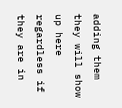adding them they will show up here regardless if they are in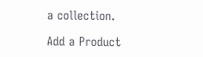a collection.

Add a Product